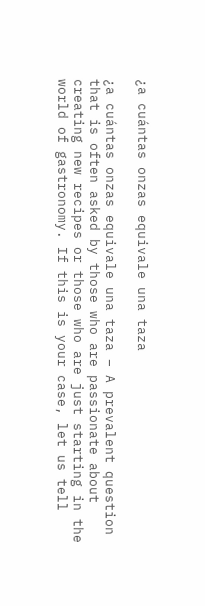¿a cuántas onzas equivale una taza

¿a cuántas onzas equivale una taza – A prevalent question that is often asked by those who are passionate about creating new recipes or those who are just starting in the world of gastronomy. If this is your case, let us tell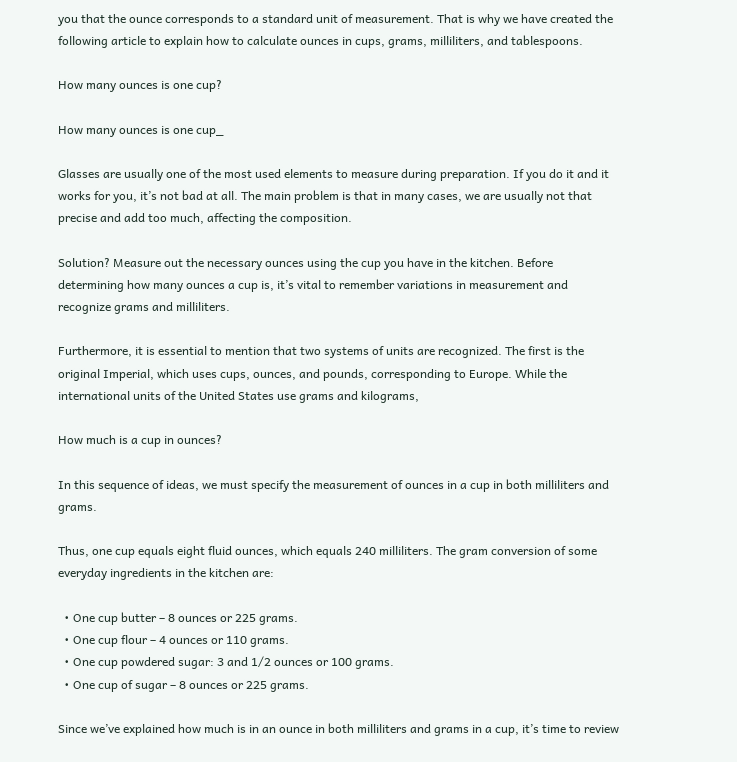you that the ounce corresponds to a standard unit of measurement. That is why we have created the following article to explain how to calculate ounces in cups, grams, milliliters, and tablespoons.

How many ounces is one cup?

How many ounces is one cup_

Glasses are usually one of the most used elements to measure during preparation. If you do it and it works for you, it’s not bad at all. The main problem is that in many cases, we are usually not that precise and add too much, affecting the composition.

Solution? Measure out the necessary ounces using the cup you have in the kitchen. Before determining how many ounces a cup is, it’s vital to remember variations in measurement and recognize grams and milliliters.

Furthermore, it is essential to mention that two systems of units are recognized. The first is the original Imperial, which uses cups, ounces, and pounds, corresponding to Europe. While the international units of the United States use grams and kilograms,

How much is a cup in ounces?

In this sequence of ideas, we must specify the measurement of ounces in a cup in both milliliters and grams.

Thus, one cup equals eight fluid ounces, which equals 240 milliliters. The gram conversion of some everyday ingredients in the kitchen are:

  • One cup butter – 8 ounces or 225 grams.
  • One cup flour – 4 ounces or 110 grams.
  • One cup powdered sugar: 3 and 1/2 ounces or 100 grams.
  • One cup of sugar – 8 ounces or 225 grams.

Since we’ve explained how much is in an ounce in both milliliters and grams in a cup, it’s time to review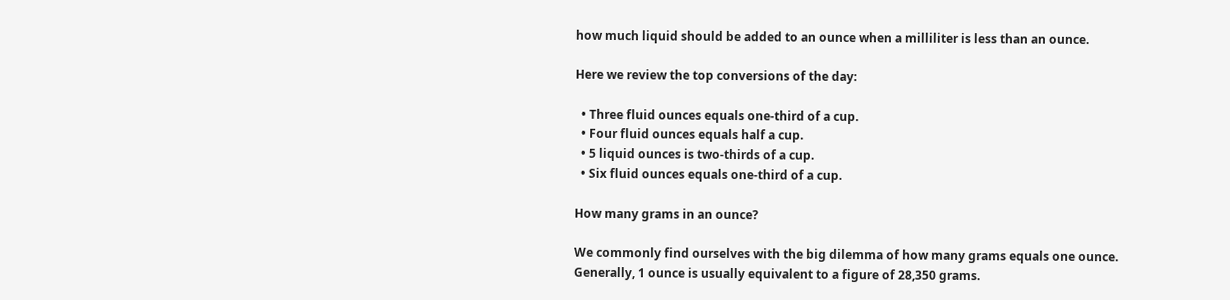how much liquid should be added to an ounce when a milliliter is less than an ounce.

Here we review the top conversions of the day:

  • Three fluid ounces equals one-third of a cup.
  • Four fluid ounces equals half a cup.
  • 5 liquid ounces is two-thirds of a cup.
  • Six fluid ounces equals one-third of a cup.

How many grams in an ounce?

We commonly find ourselves with the big dilemma of how many grams equals one ounce. Generally, 1 ounce is usually equivalent to a figure of 28,350 grams.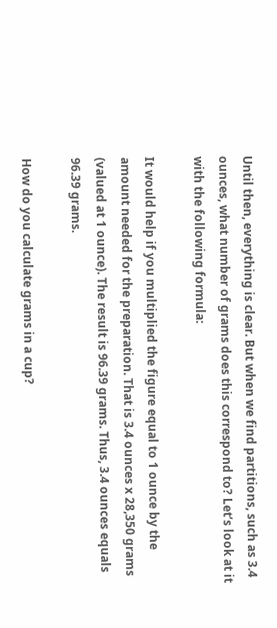Until then, everything is clear. But when we find partitions, such as 3.4 ounces, what number of grams does this correspond to? Let’s look at it with the following formula:

It would help if you multiplied the figure equal to 1 ounce by the amount needed for the preparation. That is 3.4 ounces x 28,350 grams (valued at 1 ounce). The result is 96.39 grams. Thus, 3.4 ounces equals 96.39 grams.

How do you calculate grams in a cup?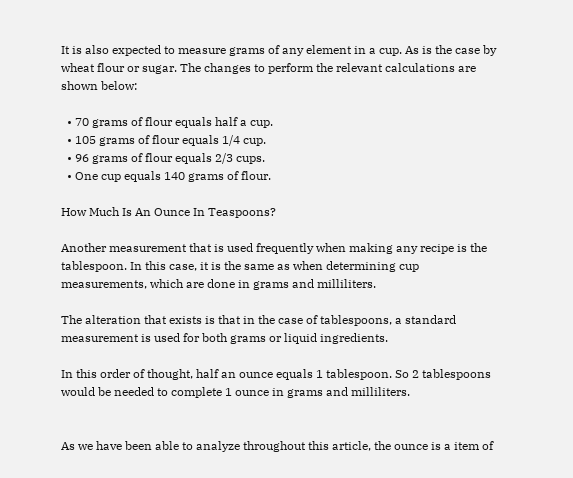It is also expected to measure grams of any element in a cup. As is the case by wheat flour or sugar. The changes to perform the relevant calculations are shown below:

  • 70 grams of flour equals half a cup.
  • 105 grams of flour equals 1/4 cup.
  • 96 grams of flour equals 2/3 cups.
  • One cup equals 140 grams of flour.

How Much Is An Ounce In Teaspoons?

Another measurement that is used frequently when making any recipe is the tablespoon. In this case, it is the same as when determining cup measurements, which are done in grams and milliliters.

The alteration that exists is that in the case of tablespoons, a standard measurement is used for both grams or liquid ingredients.

In this order of thought, half an ounce equals 1 tablespoon. So 2 tablespoons would be needed to complete 1 ounce in grams and milliliters.


As we have been able to analyze throughout this article, the ounce is a item of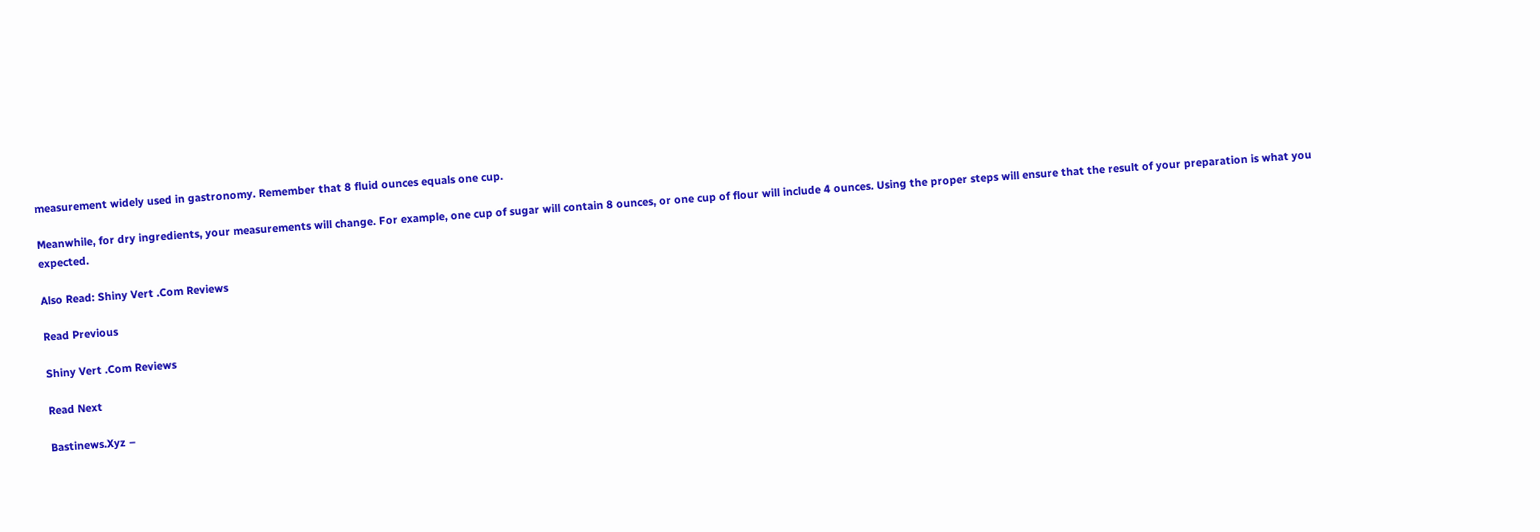measurement widely used in gastronomy. Remember that 8 fluid ounces equals one cup.

Meanwhile, for dry ingredients, your measurements will change. For example, one cup of sugar will contain 8 ounces, or one cup of flour will include 4 ounces. Using the proper steps will ensure that the result of your preparation is what you expected.

Also Read: Shiny Vert .Com Reviews

Read Previous

Shiny Vert .Com Reviews

Read Next

Bastinews.Xyz –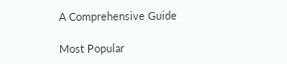A Comprehensive Guide

Most Popular